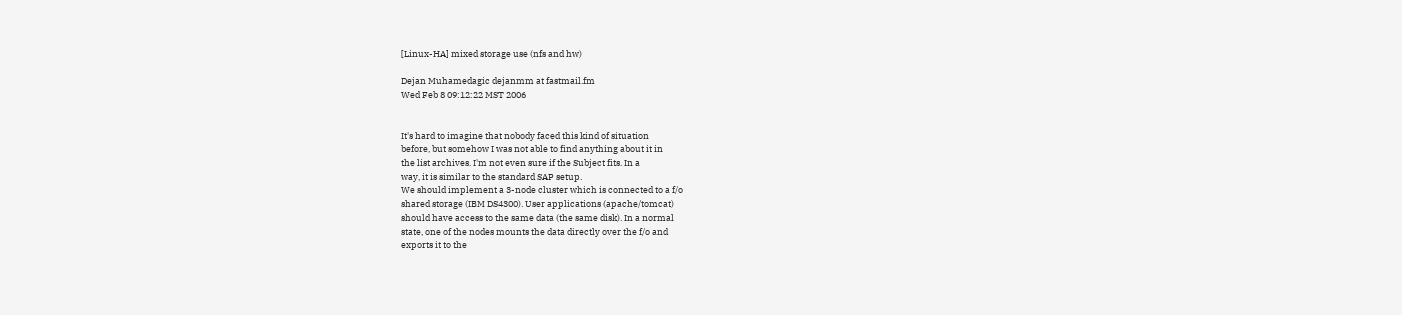[Linux-HA] mixed storage use (nfs and hw)

Dejan Muhamedagic dejanmm at fastmail.fm
Wed Feb 8 09:12:22 MST 2006


It's hard to imagine that nobody faced this kind of situation
before, but somehow I was not able to find anything about it in
the list archives. I'm not even sure if the Subject fits. In a
way, it is similar to the standard SAP setup.
We should implement a 3-node cluster which is connected to a f/o
shared storage (IBM DS4300). User applications (apache/tomcat)
should have access to the same data (the same disk). In a normal
state, one of the nodes mounts the data directly over the f/o and
exports it to the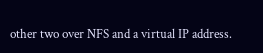other two over NFS and a virtual IP address.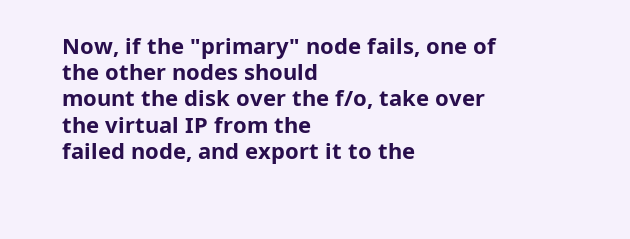Now, if the "primary" node fails, one of the other nodes should
mount the disk over the f/o, take over the virtual IP from the
failed node, and export it to the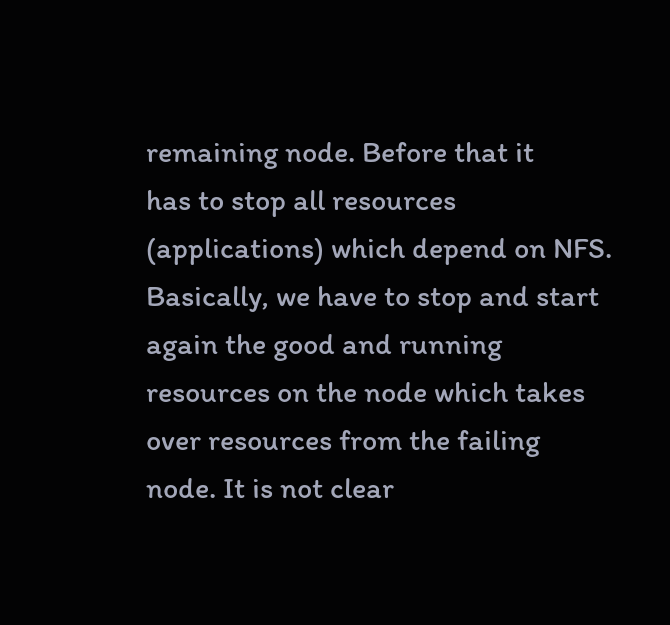remaining node. Before that it
has to stop all resources (applications) which depend on NFS.
Basically, we have to stop and start again the good and running
resources on the node which takes over resources from the failing
node. It is not clear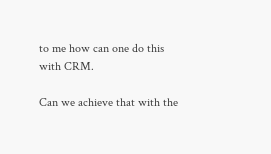to me how can one do this with CRM.

Can we achieve that with the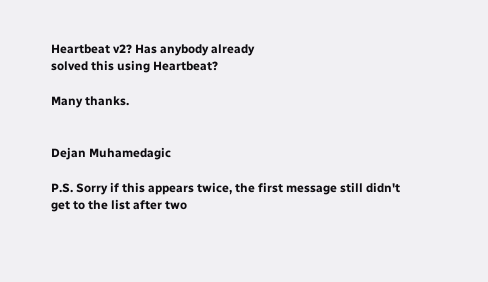Heartbeat v2? Has anybody already
solved this using Heartbeat?

Many thanks.


Dejan Muhamedagic

P.S. Sorry if this appears twice, the first message still didn't
get to the list after two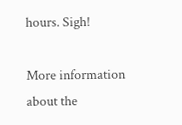hours. Sigh!

More information about the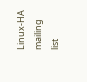Linux-HA mailing list